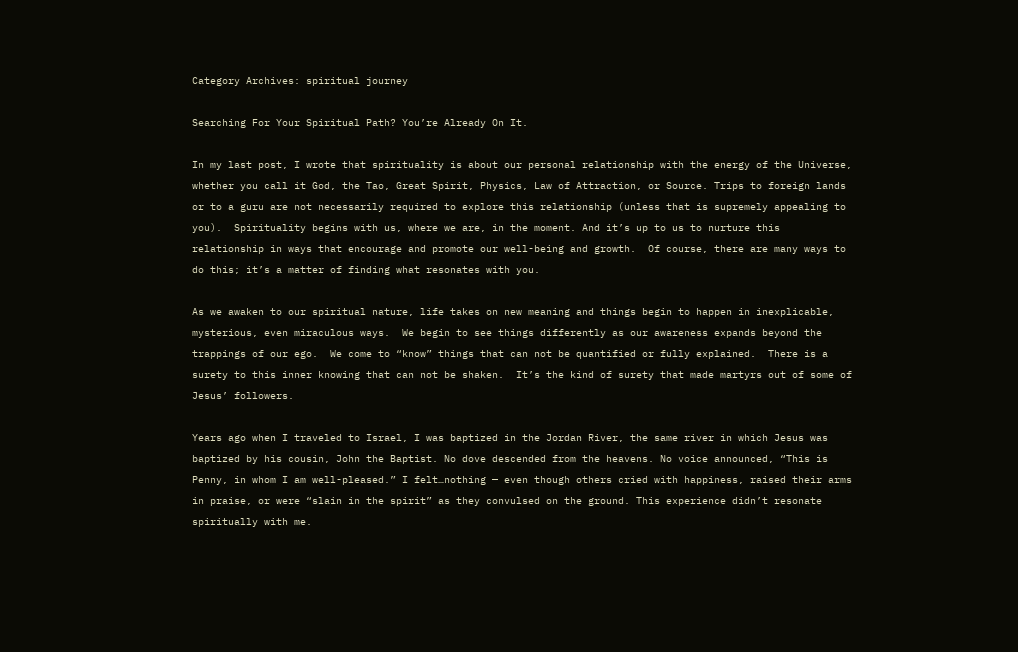Category Archives: spiritual journey

Searching For Your Spiritual Path? You’re Already On It.

In my last post, I wrote that spirituality is about our personal relationship with the energy of the Universe, whether you call it God, the Tao, Great Spirit, Physics, Law of Attraction, or Source. Trips to foreign lands or to a guru are not necessarily required to explore this relationship (unless that is supremely appealing to you).  Spirituality begins with us, where we are, in the moment. And it’s up to us to nurture this relationship in ways that encourage and promote our well-being and growth.  Of course, there are many ways to do this; it’s a matter of finding what resonates with you.

As we awaken to our spiritual nature, life takes on new meaning and things begin to happen in inexplicable, mysterious, even miraculous ways.  We begin to see things differently as our awareness expands beyond the trappings of our ego.  We come to “know” things that can not be quantified or fully explained.  There is a surety to this inner knowing that can not be shaken.  It’s the kind of surety that made martyrs out of some of Jesus’ followers.

Years ago when I traveled to Israel, I was baptized in the Jordan River, the same river in which Jesus was baptized by his cousin, John the Baptist. No dove descended from the heavens. No voice announced, “This is Penny, in whom I am well-pleased.” I felt…nothing — even though others cried with happiness, raised their arms in praise, or were “slain in the spirit” as they convulsed on the ground. This experience didn’t resonate spiritually with me.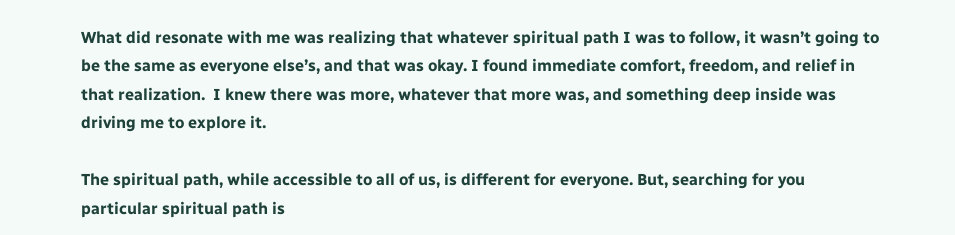What did resonate with me was realizing that whatever spiritual path I was to follow, it wasn’t going to be the same as everyone else’s, and that was okay. I found immediate comfort, freedom, and relief in that realization.  I knew there was more, whatever that more was, and something deep inside was driving me to explore it.

The spiritual path, while accessible to all of us, is different for everyone. But, searching for you particular spiritual path is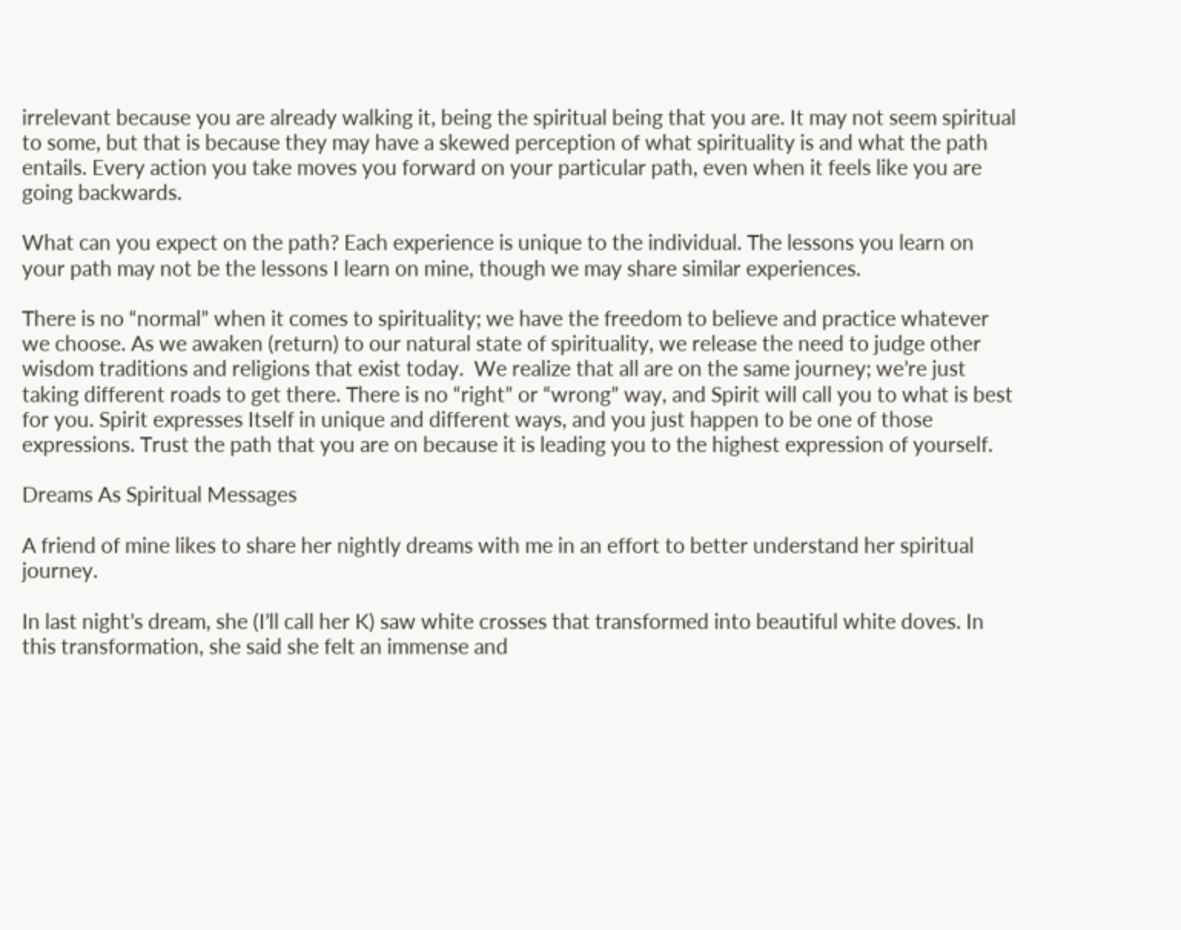irrelevant because you are already walking it, being the spiritual being that you are. It may not seem spiritual to some, but that is because they may have a skewed perception of what spirituality is and what the path entails. Every action you take moves you forward on your particular path, even when it feels like you are going backwards.

What can you expect on the path? Each experience is unique to the individual. The lessons you learn on your path may not be the lessons I learn on mine, though we may share similar experiences.

There is no “normal” when it comes to spirituality; we have the freedom to believe and practice whatever we choose. As we awaken (return) to our natural state of spirituality, we release the need to judge other wisdom traditions and religions that exist today.  We realize that all are on the same journey; we’re just taking different roads to get there. There is no “right” or “wrong” way, and Spirit will call you to what is best for you. Spirit expresses Itself in unique and different ways, and you just happen to be one of those expressions. Trust the path that you are on because it is leading you to the highest expression of yourself.

Dreams As Spiritual Messages

A friend of mine likes to share her nightly dreams with me in an effort to better understand her spiritual journey.

In last night’s dream, she (I’ll call her K) saw white crosses that transformed into beautiful white doves. In this transformation, she said she felt an immense and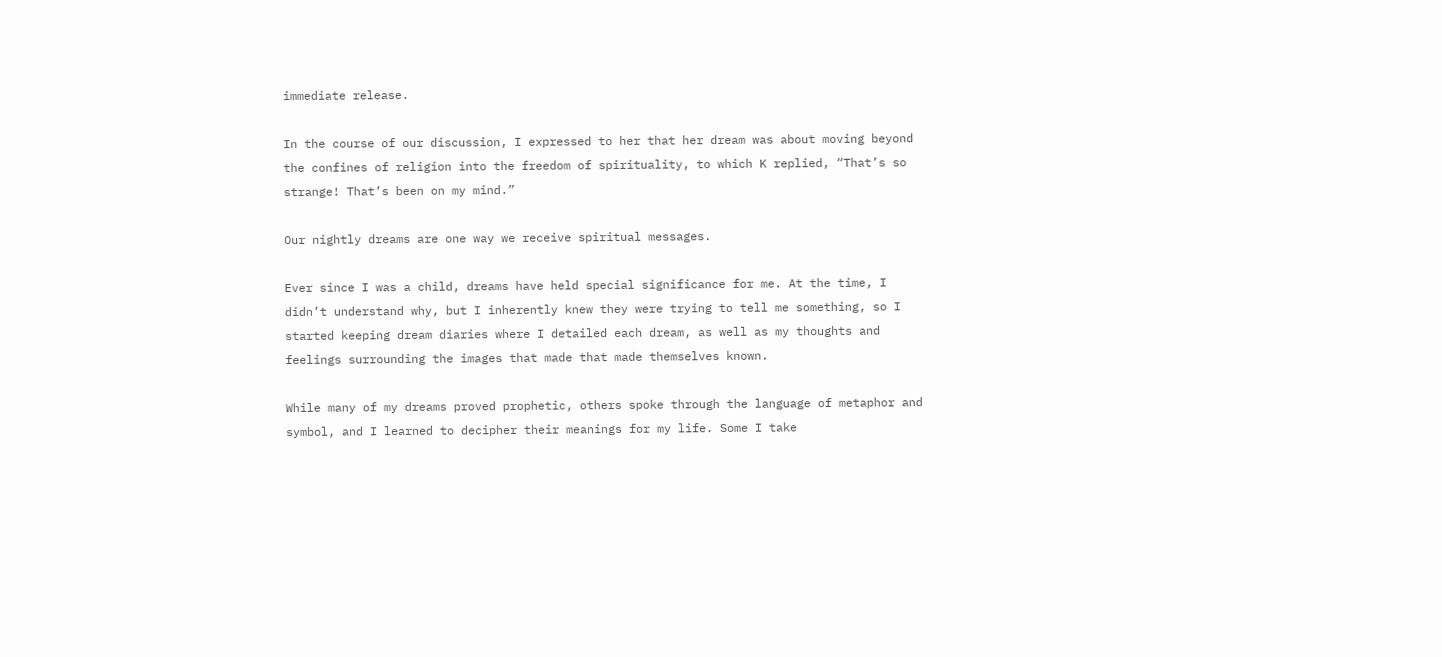immediate release.

In the course of our discussion, I expressed to her that her dream was about moving beyond the confines of religion into the freedom of spirituality, to which K replied, “That’s so strange! That’s been on my mind.”

Our nightly dreams are one way we receive spiritual messages.

Ever since I was a child, dreams have held special significance for me. At the time, I didn’t understand why, but I inherently knew they were trying to tell me something, so I started keeping dream diaries where I detailed each dream, as well as my thoughts and feelings surrounding the images that made that made themselves known.

While many of my dreams proved prophetic, others spoke through the language of metaphor and symbol, and I learned to decipher their meanings for my life. Some I take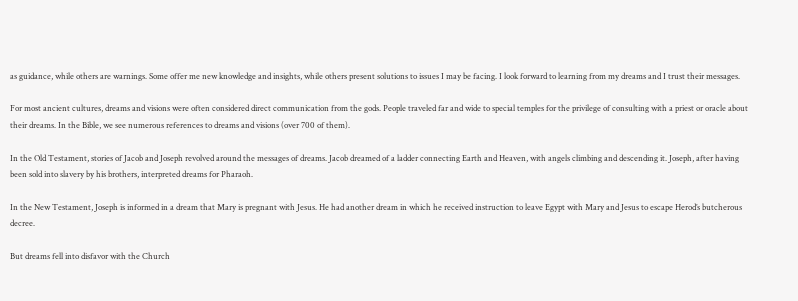as guidance, while others are warnings. Some offer me new knowledge and insights, while others present solutions to issues I may be facing. I look forward to learning from my dreams and I trust their messages.

For most ancient cultures, dreams and visions were often considered direct communication from the gods. People traveled far and wide to special temples for the privilege of consulting with a priest or oracle about their dreams. In the Bible, we see numerous references to dreams and visions (over 700 of them).

In the Old Testament, stories of Jacob and Joseph revolved around the messages of dreams. Jacob dreamed of a ladder connecting Earth and Heaven, with angels climbing and descending it. Joseph, after having been sold into slavery by his brothers, interpreted dreams for Pharaoh.

In the New Testament, Joseph is informed in a dream that Mary is pregnant with Jesus. He had another dream in which he received instruction to leave Egypt with Mary and Jesus to escape Herod’s butcherous decree.

But dreams fell into disfavor with the Church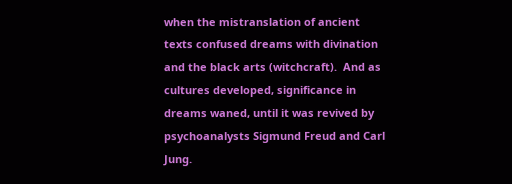when the mistranslation of ancient texts confused dreams with divination and the black arts (witchcraft).  And as cultures developed, significance in dreams waned, until it was revived by psychoanalysts Sigmund Freud and Carl Jung.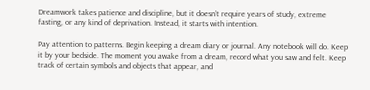Dreamwork takes patience and discipline, but it doesn’t require years of study, extreme fasting, or any kind of deprivation. Instead, it starts with intention.

Pay attention to patterns. Begin keeping a dream diary or journal. Any notebook will do. Keep it by your bedside. The moment you awake from a dream, record what you saw and felt. Keep track of certain symbols and objects that appear, and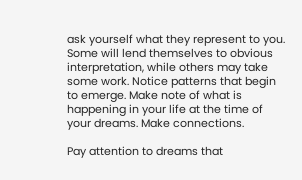ask yourself what they represent to you. Some will lend themselves to obvious interpretation, while others may take some work. Notice patterns that begin to emerge. Make note of what is happening in your life at the time of your dreams. Make connections.

Pay attention to dreams that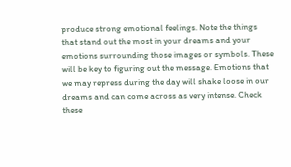produce strong emotional feelings. Note the things that stand out the most in your dreams and your emotions surrounding those images or symbols. These will be key to figuring out the message. Emotions that we may repress during the day will shake loose in our dreams and can come across as very intense. Check these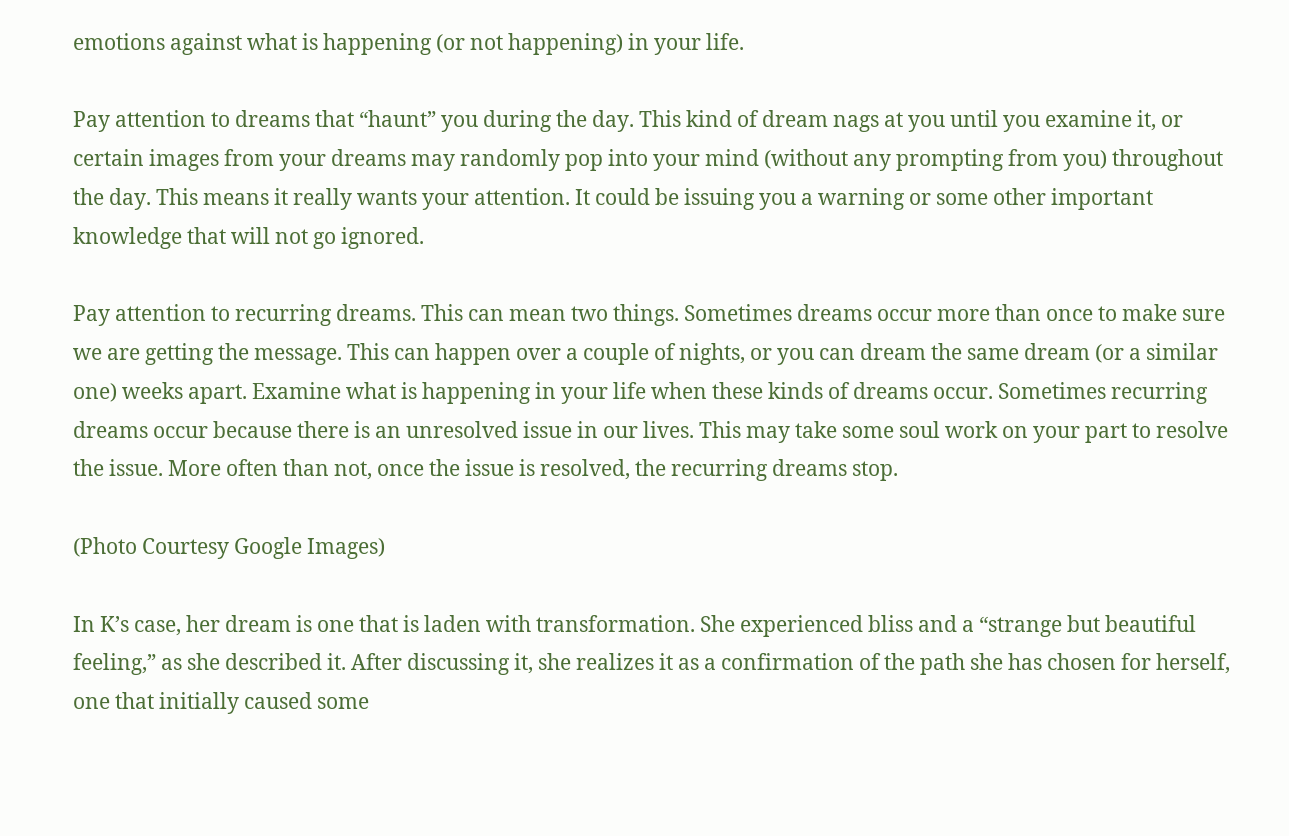emotions against what is happening (or not happening) in your life.

Pay attention to dreams that “haunt” you during the day. This kind of dream nags at you until you examine it, or certain images from your dreams may randomly pop into your mind (without any prompting from you) throughout the day. This means it really wants your attention. It could be issuing you a warning or some other important knowledge that will not go ignored.

Pay attention to recurring dreams. This can mean two things. Sometimes dreams occur more than once to make sure we are getting the message. This can happen over a couple of nights, or you can dream the same dream (or a similar one) weeks apart. Examine what is happening in your life when these kinds of dreams occur. Sometimes recurring dreams occur because there is an unresolved issue in our lives. This may take some soul work on your part to resolve the issue. More often than not, once the issue is resolved, the recurring dreams stop.

(Photo Courtesy Google Images)

In K’s case, her dream is one that is laden with transformation. She experienced bliss and a “strange but beautiful feeling,” as she described it. After discussing it, she realizes it as a confirmation of the path she has chosen for herself, one that initially caused some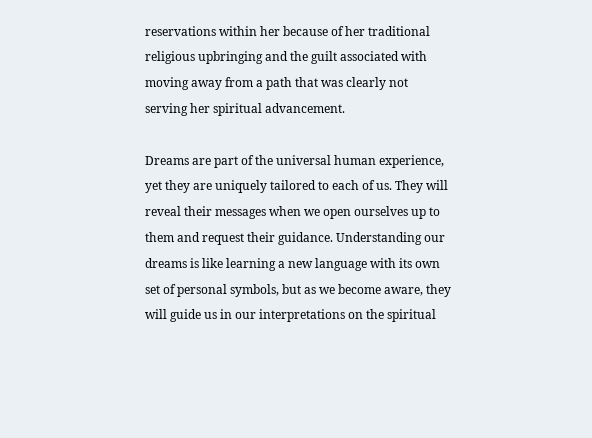reservations within her because of her traditional religious upbringing and the guilt associated with moving away from a path that was clearly not serving her spiritual advancement.

Dreams are part of the universal human experience, yet they are uniquely tailored to each of us. They will reveal their messages when we open ourselves up to them and request their guidance. Understanding our dreams is like learning a new language with its own set of personal symbols, but as we become aware, they will guide us in our interpretations on the spiritual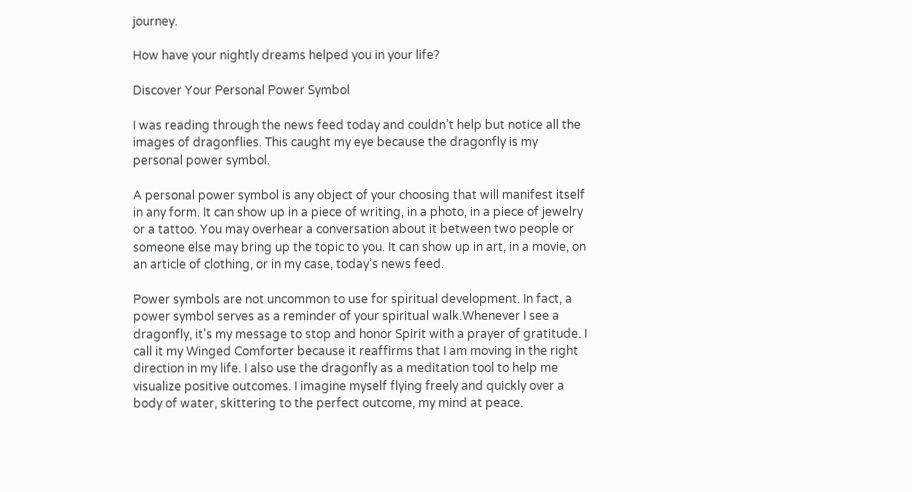journey.

How have your nightly dreams helped you in your life?

Discover Your Personal Power Symbol

I was reading through the news feed today and couldn’t help but notice all the images of dragonflies. This caught my eye because the dragonfly is my personal power symbol.

A personal power symbol is any object of your choosing that will manifest itself in any form. It can show up in a piece of writing, in a photo, in a piece of jewelry or a tattoo. You may overhear a conversation about it between two people or someone else may bring up the topic to you. It can show up in art, in a movie, on an article of clothing, or in my case, today’s news feed.

Power symbols are not uncommon to use for spiritual development. In fact, a power symbol serves as a reminder of your spiritual walk.Whenever I see a dragonfly, it’s my message to stop and honor Spirit with a prayer of gratitude. I call it my Winged Comforter because it reaffirms that I am moving in the right direction in my life. I also use the dragonfly as a meditation tool to help me visualize positive outcomes. I imagine myself flying freely and quickly over a body of water, skittering to the perfect outcome, my mind at peace.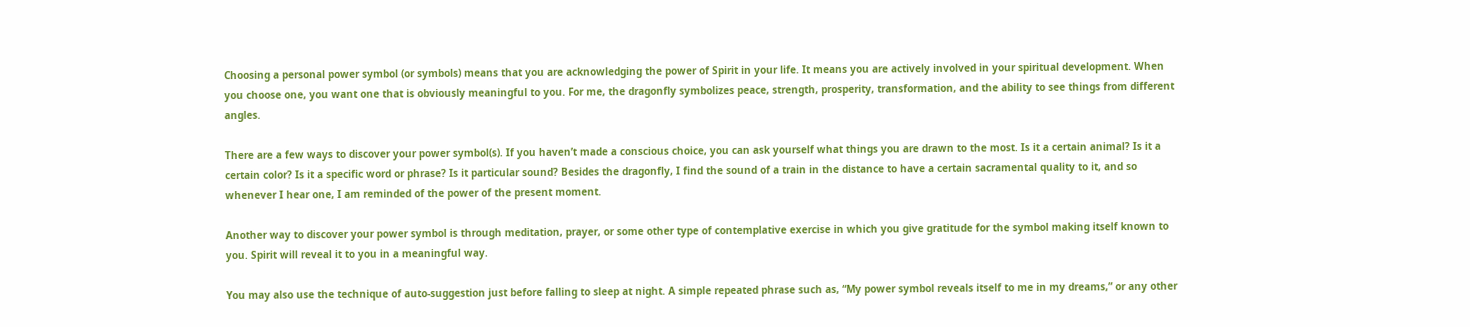Choosing a personal power symbol (or symbols) means that you are acknowledging the power of Spirit in your life. It means you are actively involved in your spiritual development. When you choose one, you want one that is obviously meaningful to you. For me, the dragonfly symbolizes peace, strength, prosperity, transformation, and the ability to see things from different angles.

There are a few ways to discover your power symbol(s). If you haven’t made a conscious choice, you can ask yourself what things you are drawn to the most. Is it a certain animal? Is it a certain color? Is it a specific word or phrase? Is it particular sound? Besides the dragonfly, I find the sound of a train in the distance to have a certain sacramental quality to it, and so whenever I hear one, I am reminded of the power of the present moment.

Another way to discover your power symbol is through meditation, prayer, or some other type of contemplative exercise in which you give gratitude for the symbol making itself known to you. Spirit will reveal it to you in a meaningful way.

You may also use the technique of auto-suggestion just before falling to sleep at night. A simple repeated phrase such as, “My power symbol reveals itself to me in my dreams,” or any other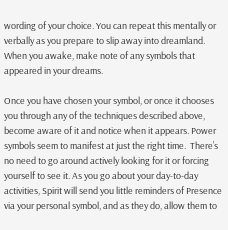wording of your choice. You can repeat this mentally or verbally as you prepare to slip away into dreamland. When you awake, make note of any symbols that appeared in your dreams.

Once you have chosen your symbol, or once it chooses you through any of the techniques described above, become aware of it and notice when it appears. Power symbols seem to manifest at just the right time.  There’s no need to go around actively looking for it or forcing yourself to see it. As you go about your day-to-day activities, Spirit will send you little reminders of Presence via your personal symbol, and as they do, allow them to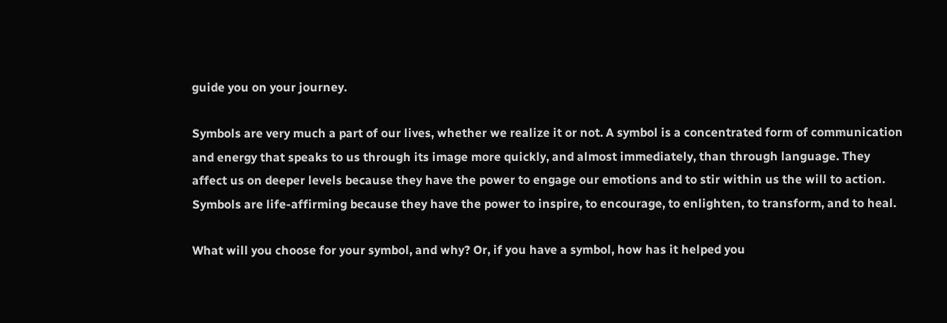guide you on your journey.

Symbols are very much a part of our lives, whether we realize it or not. A symbol is a concentrated form of communication and energy that speaks to us through its image more quickly, and almost immediately, than through language. They affect us on deeper levels because they have the power to engage our emotions and to stir within us the will to action. Symbols are life-affirming because they have the power to inspire, to encourage, to enlighten, to transform, and to heal.

What will you choose for your symbol, and why? Or, if you have a symbol, how has it helped you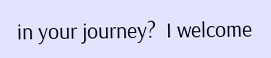in your journey?  I welcome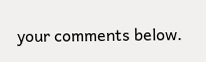your comments below.